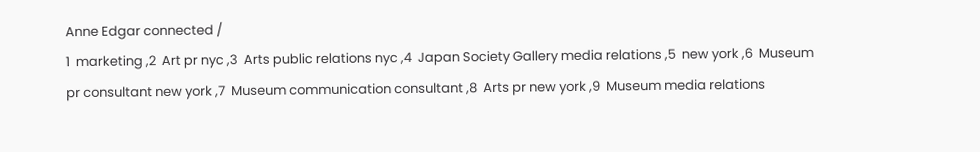Anne Edgar connected /
1  marketing ,2  Art pr nyc ,3  Arts public relations nyc ,4  Japan Society Gallery media relations ,5  new york ,6  Museum pr consultant new york ,7  Museum communication consultant ,8  Arts pr new york ,9  Museum media relations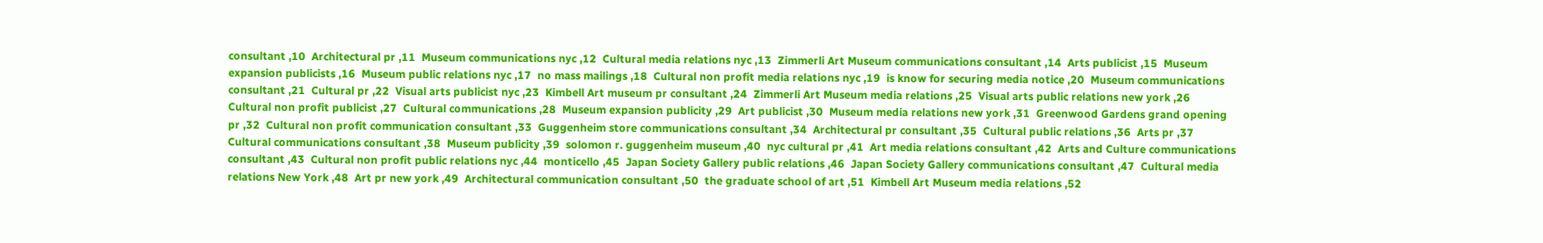consultant ,10  Architectural pr ,11  Museum communications nyc ,12  Cultural media relations nyc ,13  Zimmerli Art Museum communications consultant ,14  Arts publicist ,15  Museum expansion publicists ,16  Museum public relations nyc ,17  no mass mailings ,18  Cultural non profit media relations nyc ,19  is know for securing media notice ,20  Museum communications consultant ,21  Cultural pr ,22  Visual arts publicist nyc ,23  Kimbell Art museum pr consultant ,24  Zimmerli Art Museum media relations ,25  Visual arts public relations new york ,26  Cultural non profit publicist ,27  Cultural communications ,28  Museum expansion publicity ,29  Art publicist ,30  Museum media relations new york ,31  Greenwood Gardens grand opening pr ,32  Cultural non profit communication consultant ,33  Guggenheim store communications consultant ,34  Architectural pr consultant ,35  Cultural public relations ,36  Arts pr ,37  Cultural communications consultant ,38  Museum publicity ,39  solomon r. guggenheim museum ,40  nyc cultural pr ,41  Art media relations consultant ,42  Arts and Culture communications consultant ,43  Cultural non profit public relations nyc ,44  monticello ,45  Japan Society Gallery public relations ,46  Japan Society Gallery communications consultant ,47  Cultural media relations New York ,48  Art pr new york ,49  Architectural communication consultant ,50  the graduate school of art ,51  Kimbell Art Museum media relations ,52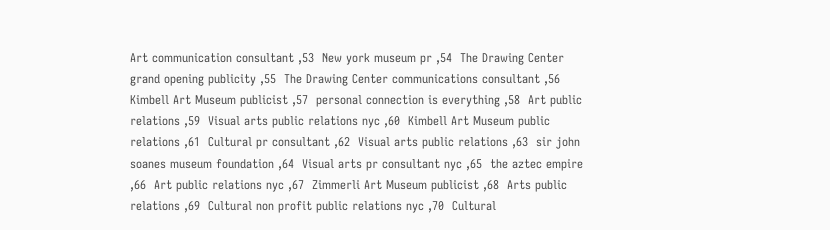Art communication consultant ,53  New york museum pr ,54  The Drawing Center grand opening publicity ,55  The Drawing Center communications consultant ,56  Kimbell Art Museum publicist ,57  personal connection is everything ,58  Art public relations ,59  Visual arts public relations nyc ,60  Kimbell Art Museum public relations ,61  Cultural pr consultant ,62  Visual arts public relations ,63  sir john soanes museum foundation ,64  Visual arts pr consultant nyc ,65  the aztec empire ,66  Art public relations nyc ,67  Zimmerli Art Museum publicist ,68  Arts public relations ,69  Cultural non profit public relations nyc ,70  Cultural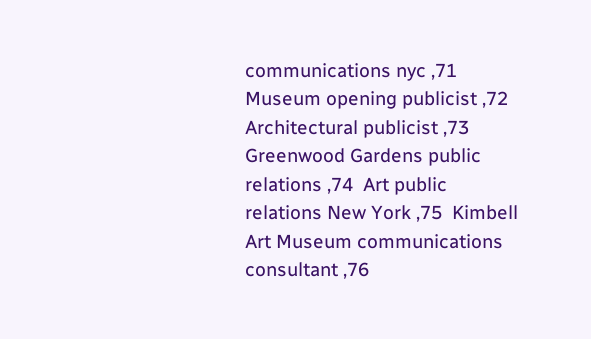communications nyc ,71  Museum opening publicist ,72  Architectural publicist ,73  Greenwood Gardens public relations ,74  Art public relations New York ,75  Kimbell Art Museum communications consultant ,76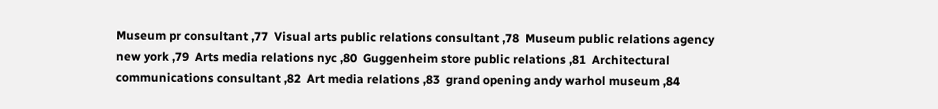Museum pr consultant ,77  Visual arts public relations consultant ,78  Museum public relations agency new york ,79  Arts media relations nyc ,80  Guggenheim store public relations ,81  Architectural communications consultant ,82  Art media relations ,83  grand opening andy warhol museum ,84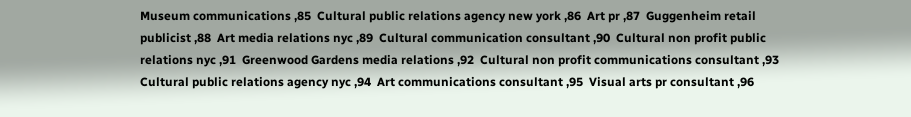Museum communications ,85  Cultural public relations agency new york ,86  Art pr ,87  Guggenheim retail publicist ,88  Art media relations nyc ,89  Cultural communication consultant ,90  Cultural non profit public relations nyc ,91  Greenwood Gardens media relations ,92  Cultural non profit communications consultant ,93  Cultural public relations agency nyc ,94  Art communications consultant ,95  Visual arts pr consultant ,96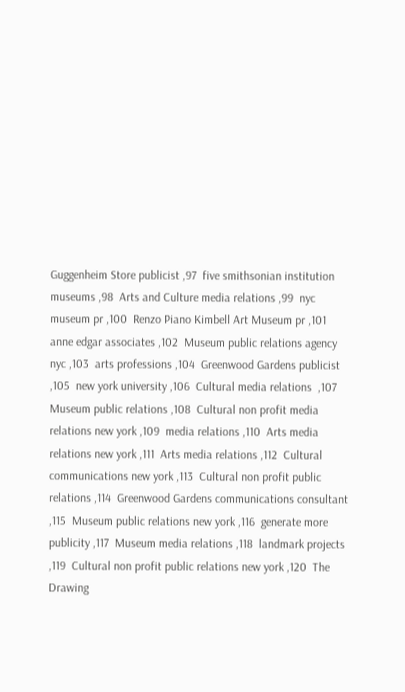Guggenheim Store publicist ,97  five smithsonian institution museums ,98  Arts and Culture media relations ,99  nyc museum pr ,100  Renzo Piano Kimbell Art Museum pr ,101  anne edgar associates ,102  Museum public relations agency nyc ,103  arts professions ,104  Greenwood Gardens publicist ,105  new york university ,106  Cultural media relations  ,107  Museum public relations ,108  Cultural non profit media relations new york ,109  media relations ,110  Arts media relations new york ,111  Arts media relations ,112  Cultural communications new york ,113  Cultural non profit public relations ,114  Greenwood Gardens communications consultant ,115  Museum public relations new york ,116  generate more publicity ,117  Museum media relations ,118  landmark projects ,119  Cultural non profit public relations new york ,120  The Drawing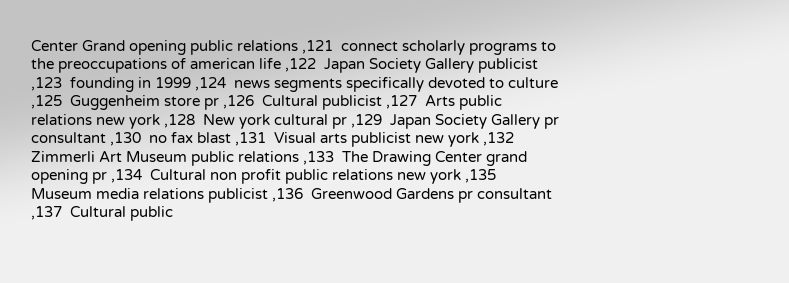Center Grand opening public relations ,121  connect scholarly programs to the preoccupations of american life ,122  Japan Society Gallery publicist ,123  founding in 1999 ,124  news segments specifically devoted to culture ,125  Guggenheim store pr ,126  Cultural publicist ,127  Arts public relations new york ,128  New york cultural pr ,129  Japan Society Gallery pr consultant ,130  no fax blast ,131  Visual arts publicist new york ,132  Zimmerli Art Museum public relations ,133  The Drawing Center grand opening pr ,134  Cultural non profit public relations new york ,135  Museum media relations publicist ,136  Greenwood Gardens pr consultant ,137  Cultural public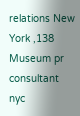relations New York ,138  Museum pr consultant nyc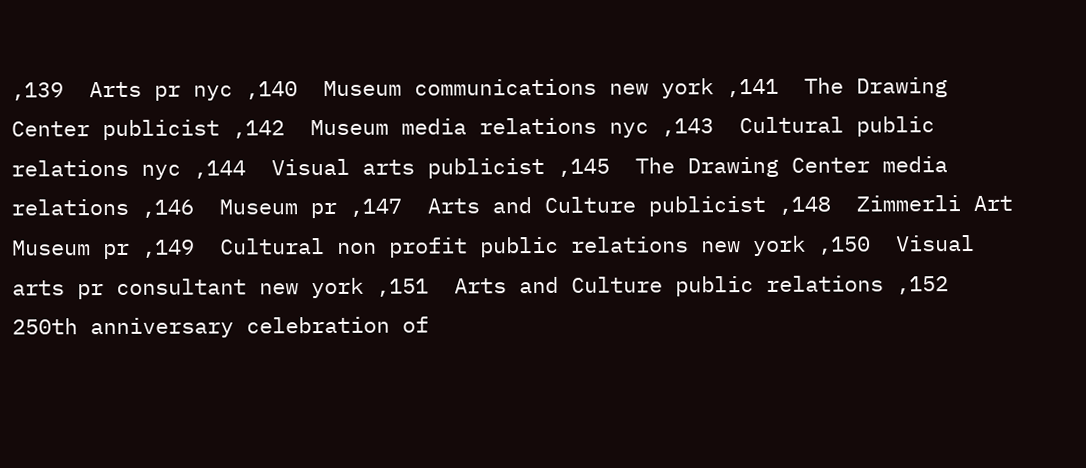,139  Arts pr nyc ,140  Museum communications new york ,141  The Drawing Center publicist ,142  Museum media relations nyc ,143  Cultural public relations nyc ,144  Visual arts publicist ,145  The Drawing Center media relations ,146  Museum pr ,147  Arts and Culture publicist ,148  Zimmerli Art Museum pr ,149  Cultural non profit public relations new york ,150  Visual arts pr consultant new york ,151  Arts and Culture public relations ,152  250th anniversary celebration of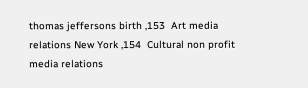thomas jeffersons birth ,153  Art media relations New York ,154  Cultural non profit media relations